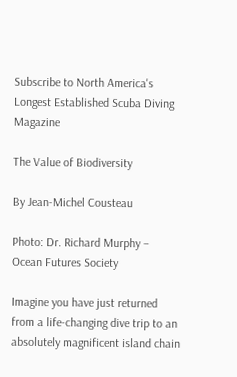Subscribe to North America's Longest Established Scuba Diving Magazine

The Value of Biodiversity

By Jean-Michel Cousteau

Photo: Dr. Richard Murphy – Ocean Futures Society

Imagine you have just returned from a life-changing dive trip to an absolutely magnificent island chain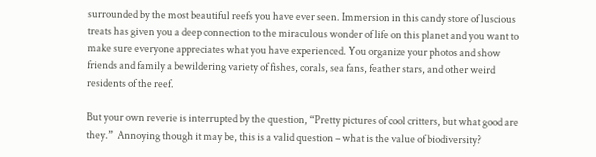surrounded by the most beautiful reefs you have ever seen. Immersion in this candy store of luscious treats has given you a deep connection to the miraculous wonder of life on this planet and you want to make sure everyone appreciates what you have experienced. You organize your photos and show friends and family a bewildering variety of fishes, corals, sea fans, feather stars, and other weird residents of the reef.

But your own reverie is interrupted by the question, “Pretty pictures of cool critters, but what good are they.”  Annoying though it may be, this is a valid question – what is the value of biodiversity?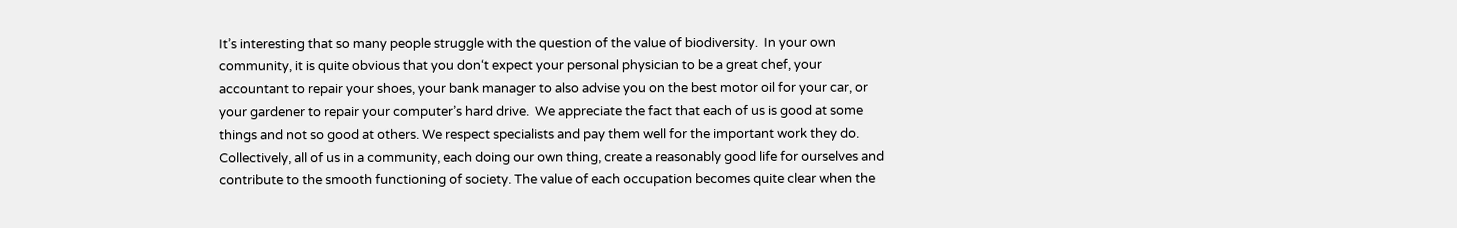It’s interesting that so many people struggle with the question of the value of biodiversity.  In your own community, it is quite obvious that you don‘t expect your personal physician to be a great chef, your accountant to repair your shoes, your bank manager to also advise you on the best motor oil for your car, or your gardener to repair your computer’s hard drive.  We appreciate the fact that each of us is good at some things and not so good at others. We respect specialists and pay them well for the important work they do. Collectively, all of us in a community, each doing our own thing, create a reasonably good life for ourselves and contribute to the smooth functioning of society. The value of each occupation becomes quite clear when the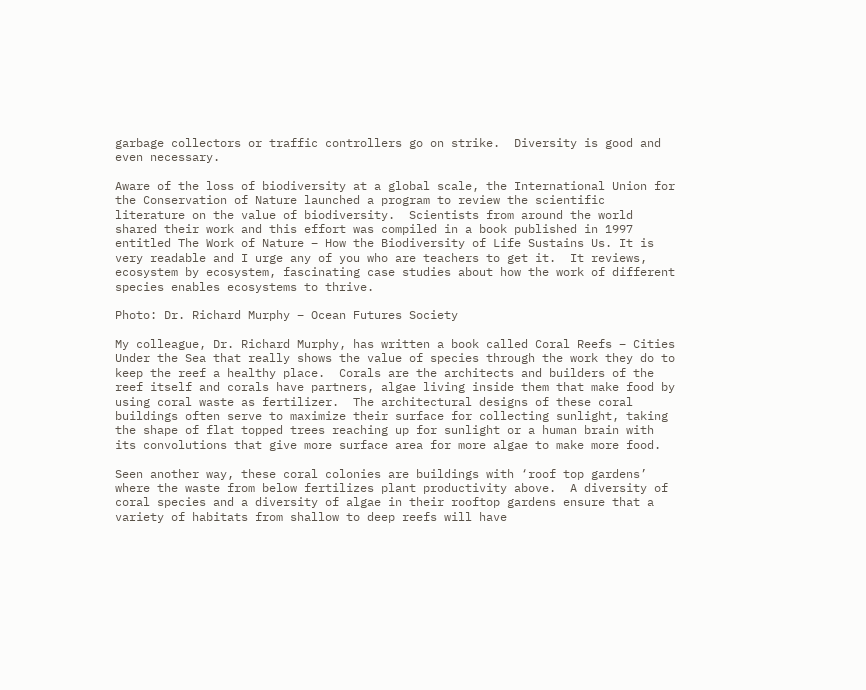garbage collectors or traffic controllers go on strike.  Diversity is good and even necessary.

Aware of the loss of biodiversity at a global scale, the International Union for the Conservation of Nature launched a program to review the scientific literature on the value of biodiversity.  Scientists from around the world shared their work and this effort was compiled in a book published in 1997 entitled The Work of Nature – How the Biodiversity of Life Sustains Us. It is very readable and I urge any of you who are teachers to get it.  It reviews, ecosystem by ecosystem, fascinating case studies about how the work of different species enables ecosystems to thrive.

Photo: Dr. Richard Murphy – Ocean Futures Society

My colleague, Dr. Richard Murphy, has written a book called Coral Reefs – Cities Under the Sea that really shows the value of species through the work they do to keep the reef a healthy place.  Corals are the architects and builders of the reef itself and corals have partners, algae living inside them that make food by using coral waste as fertilizer.  The architectural designs of these coral buildings often serve to maximize their surface for collecting sunlight, taking the shape of flat topped trees reaching up for sunlight or a human brain with its convolutions that give more surface area for more algae to make more food.

Seen another way, these coral colonies are buildings with ‘roof top gardens’ where the waste from below fertilizes plant productivity above.  A diversity of coral species and a diversity of algae in their rooftop gardens ensure that a variety of habitats from shallow to deep reefs will have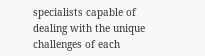specialists capable of dealing with the unique challenges of each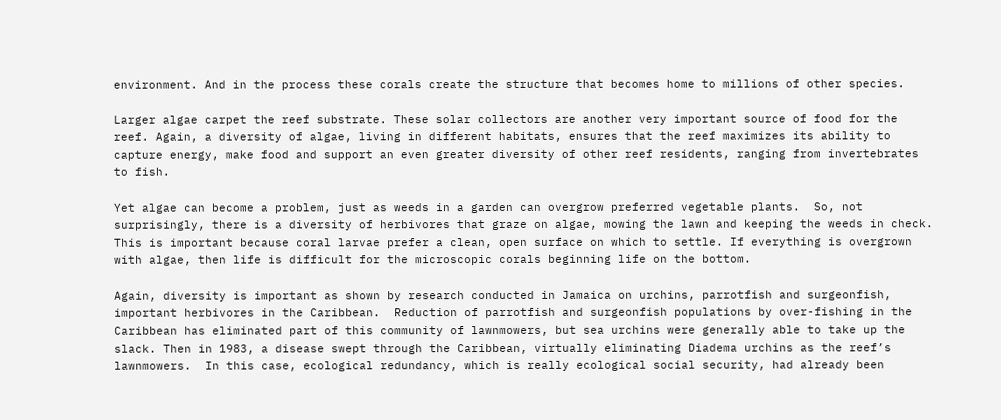environment. And in the process these corals create the structure that becomes home to millions of other species.

Larger algae carpet the reef substrate. These solar collectors are another very important source of food for the reef. Again, a diversity of algae, living in different habitats, ensures that the reef maximizes its ability to capture energy, make food and support an even greater diversity of other reef residents, ranging from invertebrates to fish.

Yet algae can become a problem, just as weeds in a garden can overgrow preferred vegetable plants.  So, not surprisingly, there is a diversity of herbivores that graze on algae, mowing the lawn and keeping the weeds in check. This is important because coral larvae prefer a clean, open surface on which to settle. If everything is overgrown with algae, then life is difficult for the microscopic corals beginning life on the bottom.

Again, diversity is important as shown by research conducted in Jamaica on urchins, parrotfish and surgeonfish, important herbivores in the Caribbean.  Reduction of parrotfish and surgeonfish populations by over-fishing in the Caribbean has eliminated part of this community of lawnmowers, but sea urchins were generally able to take up the slack. Then in 1983, a disease swept through the Caribbean, virtually eliminating Diadema urchins as the reef’s lawnmowers.  In this case, ecological redundancy, which is really ecological social security, had already been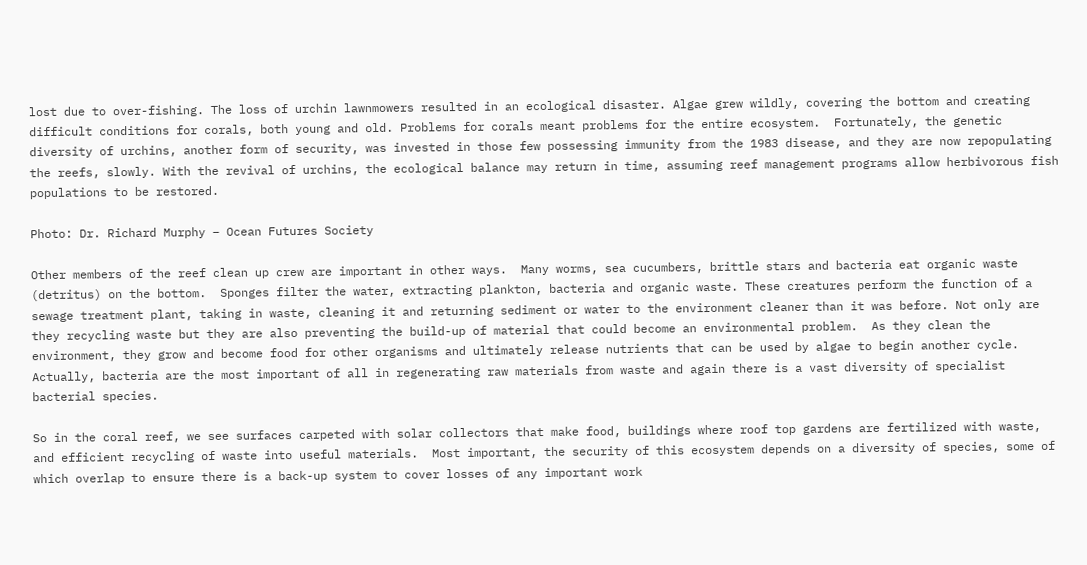lost due to over-fishing. The loss of urchin lawnmowers resulted in an ecological disaster. Algae grew wildly, covering the bottom and creating difficult conditions for corals, both young and old. Problems for corals meant problems for the entire ecosystem.  Fortunately, the genetic diversity of urchins, another form of security, was invested in those few possessing immunity from the 1983 disease, and they are now repopulating the reefs, slowly. With the revival of urchins, the ecological balance may return in time, assuming reef management programs allow herbivorous fish populations to be restored.

Photo: Dr. Richard Murphy – Ocean Futures Society

Other members of the reef clean up crew are important in other ways.  Many worms, sea cucumbers, brittle stars and bacteria eat organic waste (detritus) on the bottom.  Sponges filter the water, extracting plankton, bacteria and organic waste. These creatures perform the function of a sewage treatment plant, taking in waste, cleaning it and returning sediment or water to the environment cleaner than it was before. Not only are they recycling waste but they are also preventing the build-up of material that could become an environmental problem.  As they clean the environment, they grow and become food for other organisms and ultimately release nutrients that can be used by algae to begin another cycle.  Actually, bacteria are the most important of all in regenerating raw materials from waste and again there is a vast diversity of specialist bacterial species.

So in the coral reef, we see surfaces carpeted with solar collectors that make food, buildings where roof top gardens are fertilized with waste, and efficient recycling of waste into useful materials.  Most important, the security of this ecosystem depends on a diversity of species, some of which overlap to ensure there is a back-up system to cover losses of any important work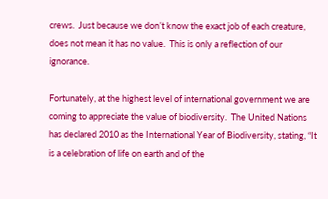crews.  Just because we don’t know the exact job of each creature, does not mean it has no value.  This is only a reflection of our ignorance.

Fortunately, at the highest level of international government we are coming to appreciate the value of biodiversity.  The United Nations has declared 2010 as the International Year of Biodiversity, stating, “It is a celebration of life on earth and of the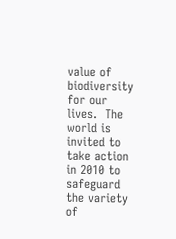value of biodiversity for our lives.  The world is invited to take action in 2010 to safeguard the variety of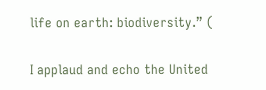life on earth: biodiversity.” (

I applaud and echo the United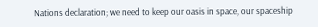Nations declaration; we need to keep our oasis in space, our spaceship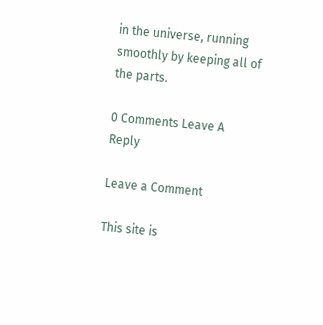in the universe, running smoothly by keeping all of the parts.

0 Comments Leave A Reply

Leave a Comment

This site is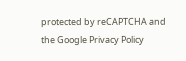protected by reCAPTCHA and the Google Privacy Policy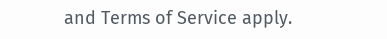and Terms of Service apply.